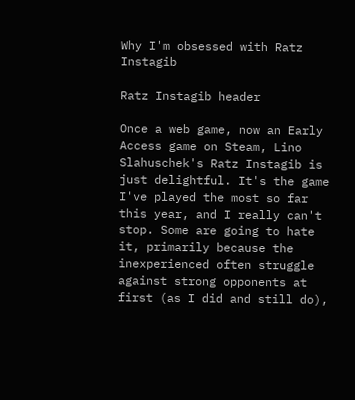Why I'm obsessed with Ratz Instagib

Ratz Instagib header

Once a web game, now an Early Access game on Steam, Lino Slahuschek's Ratz Instagib is just delightful. It's the game I've played the most so far this year, and I really can't stop. Some are going to hate it, primarily because the inexperienced often struggle against strong opponents at first (as I did and still do),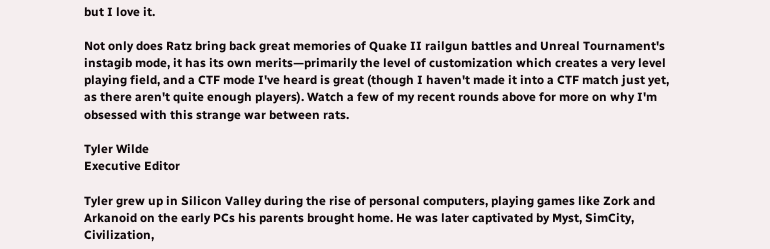but I love it.

Not only does Ratz bring back great memories of Quake II railgun battles and Unreal Tournament's instagib mode, it has its own merits—primarily the level of customization which creates a very level playing field, and a CTF mode I've heard is great (though I haven't made it into a CTF match just yet, as there aren't quite enough players). Watch a few of my recent rounds above for more on why I'm obsessed with this strange war between rats.

Tyler Wilde
Executive Editor

Tyler grew up in Silicon Valley during the rise of personal computers, playing games like Zork and Arkanoid on the early PCs his parents brought home. He was later captivated by Myst, SimCity, Civilization,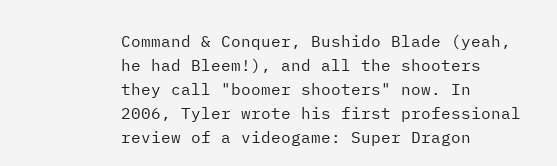Command & Conquer, Bushido Blade (yeah, he had Bleem!), and all the shooters they call "boomer shooters" now. In 2006, Tyler wrote his first professional review of a videogame: Super Dragon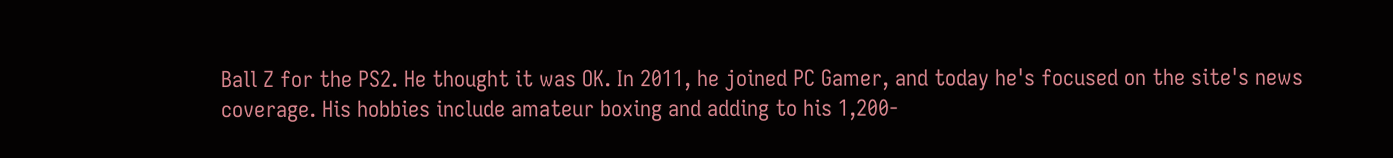Ball Z for the PS2. He thought it was OK. In 2011, he joined PC Gamer, and today he's focused on the site's news coverage. His hobbies include amateur boxing and adding to his 1,200-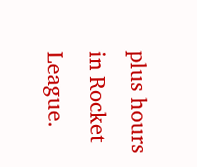plus hours in Rocket League.